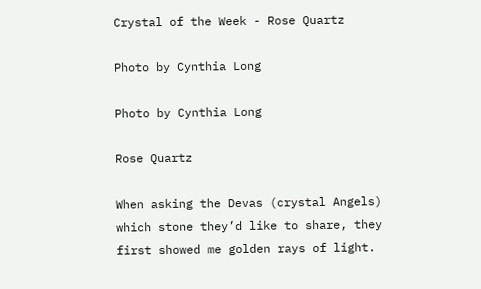Crystal of the Week - Rose Quartz

Photo by Cynthia Long

Photo by Cynthia Long

Rose Quartz

When asking the Devas (crystal Angels) which stone they’d like to share, they first showed me golden rays of light.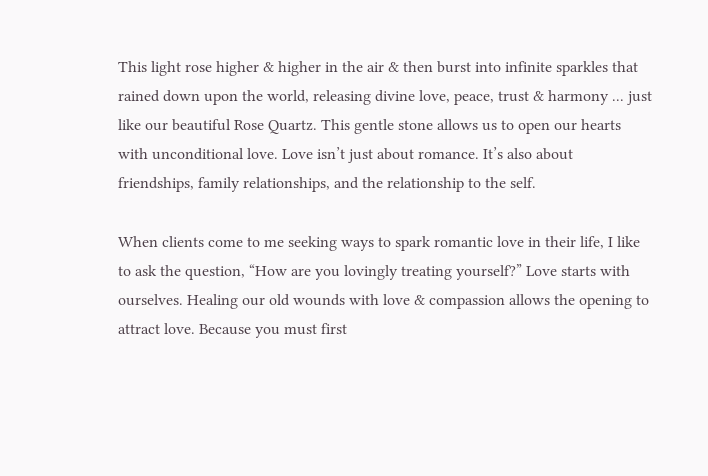This light rose higher & higher in the air & then burst into infinite sparkles that rained down upon the world, releasing divine love, peace, trust & harmony ... just like our beautiful Rose Quartz. This gentle stone allows us to open our hearts with unconditional love. Love isn’t just about romance. It’s also about friendships, family relationships, and the relationship to the self.

When clients come to me seeking ways to spark romantic love in their life, I like to ask the question, “How are you lovingly treating yourself?” Love starts with ourselves. Healing our old wounds with love & compassion allows the opening to attract love. Because you must first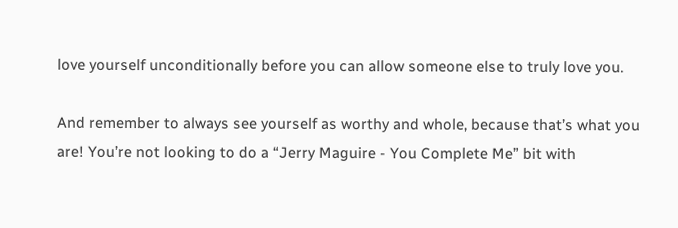love yourself unconditionally before you can allow someone else to truly love you.

And remember to always see yourself as worthy and whole, because that’s what you are! You’re not looking to do a “Jerry Maguire - You Complete Me” bit with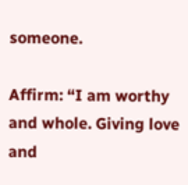someone.

Affirm: “I am worthy and whole. Giving love and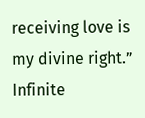receiving love is my divine right.” Infinite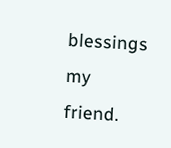blessings my friend.